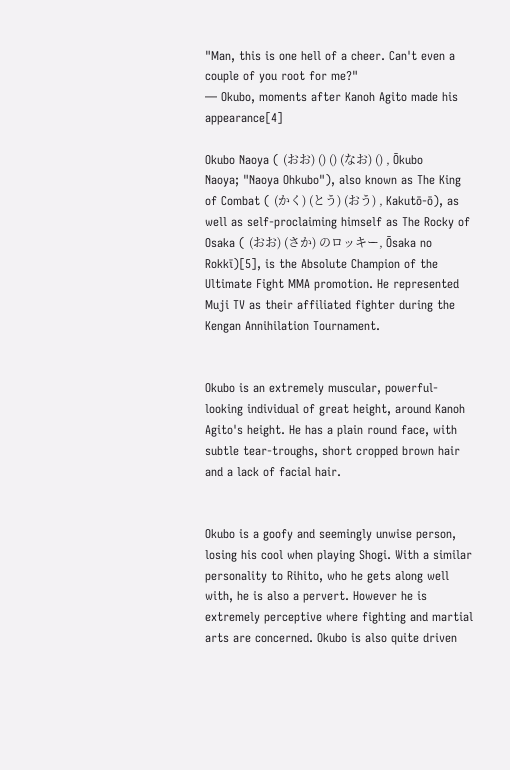"Man, this is one hell of a cheer. Can't even a couple of you root for me?"
— Okubo, moments after Kanoh Agito made his appearance[4]

Okubo Naoya ( (おお) () () (なお) () , Ōkubo Naoya; "Naoya Ohkubo"), also known as The King of Combat ( (かく) (とう) (おう) , Kakutō-ō), as well as self-proclaiming himself as The Rocky of Osaka ( (おお) (さか) のロッキー, Ōsaka no Rokkī)[5], is the Absolute Champion of the Ultimate Fight MMA promotion. He represented Muji TV as their affiliated fighter during the Kengan Annihilation Tournament.


Okubo is an extremely muscular, powerful-looking individual of great height, around Kanoh Agito's height. He has a plain round face, with subtle tear-troughs, short cropped brown hair and a lack of facial hair.


Okubo is a goofy and seemingly unwise person, losing his cool when playing Shogi. With a similar personality to Rihito, who he gets along well with, he is also a pervert. However he is extremely perceptive where fighting and martial arts are concerned. Okubo is also quite driven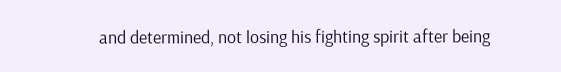and determined, not losing his fighting spirit after being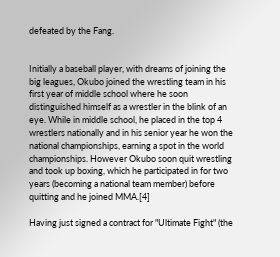defeated by the Fang.


Initially a baseball player, with dreams of joining the big leagues, Okubo joined the wrestling team in his first year of middle school where he soon distinguished himself as a wrestler in the blink of an eye. While in middle school, he placed in the top 4 wrestlers nationally and in his senior year he won the national championships, earning a spot in the world championships. However Okubo soon quit wrestling and took up boxing, which he participated in for two years (becoming a national team member) before quitting and he joined MMA.[4]

Having just signed a contract for "Ultimate Fight" (the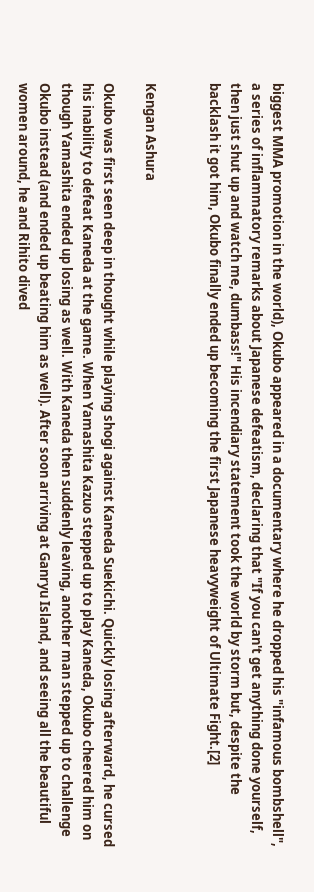biggest MMA promotion in the world), Okubo appeared in a documentary where he dropped his "infamous bombshell", a series of inflammatory remarks about Japanese defeatism, declaring that "If you can't get anything done yourself, then just shut up and watch me, dumbass!" His incendiary statement took the world by storm but, despite the backlash it got him, Okubo finally ended up becoming the first Japanese heavyweight of Ultimate Fight.[2]


Kengan Ashura

Okubo was first seen deep in thought while playing shogi against Kaneda Suekichi. Quickly losing afterward, he cursed his inability to defeat Kaneda at the game. When Yamashita Kazuo stepped up to play Kaneda, Okubo cheered him on though Yamashita ended up losing as well. With Kaneda then suddenly leaving, another man stepped up to challenge Okubo instead (and ended up beating him as well). After soon arriving at Ganryu Island, and seeing all the beautiful women around, he and Rihito dived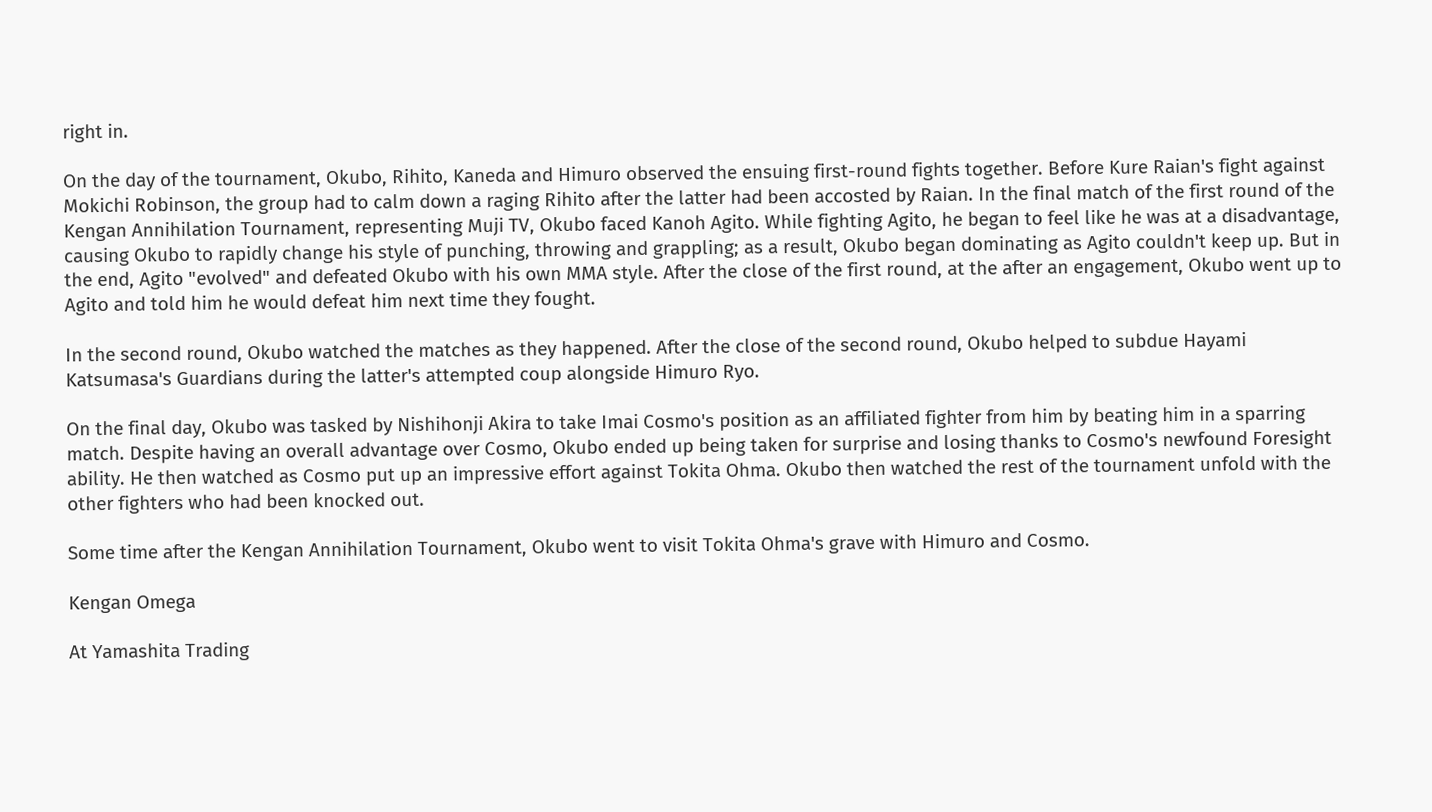right in.

On the day of the tournament, Okubo, Rihito, Kaneda and Himuro observed the ensuing first-round fights together. Before Kure Raian's fight against Mokichi Robinson, the group had to calm down a raging Rihito after the latter had been accosted by Raian. In the final match of the first round of the Kengan Annihilation Tournament, representing Muji TV, Okubo faced Kanoh Agito. While fighting Agito, he began to feel like he was at a disadvantage, causing Okubo to rapidly change his style of punching, throwing and grappling; as a result, Okubo began dominating as Agito couldn't keep up. But in the end, Agito "evolved" and defeated Okubo with his own MMA style. After the close of the first round, at the after an engagement, Okubo went up to Agito and told him he would defeat him next time they fought.

In the second round, Okubo watched the matches as they happened. After the close of the second round, Okubo helped to subdue Hayami Katsumasa's Guardians during the latter's attempted coup alongside Himuro Ryo.

On the final day, Okubo was tasked by Nishihonji Akira to take Imai Cosmo's position as an affiliated fighter from him by beating him in a sparring match. Despite having an overall advantage over Cosmo, Okubo ended up being taken for surprise and losing thanks to Cosmo's newfound Foresight ability. He then watched as Cosmo put up an impressive effort against Tokita Ohma. Okubo then watched the rest of the tournament unfold with the other fighters who had been knocked out.

Some time after the Kengan Annihilation Tournament, Okubo went to visit Tokita Ohma's grave with Himuro and Cosmo.

Kengan Omega

At Yamashita Trading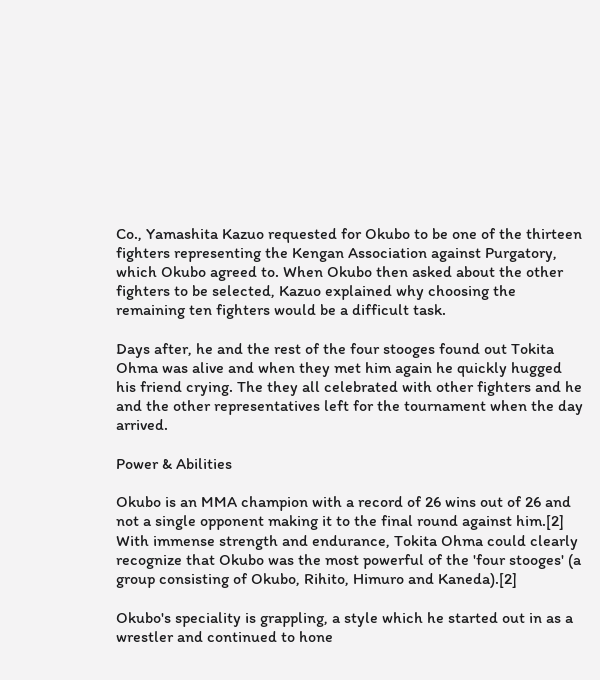Co., Yamashita Kazuo requested for Okubo to be one of the thirteen fighters representing the Kengan Association against Purgatory, which Okubo agreed to. When Okubo then asked about the other fighters to be selected, Kazuo explained why choosing the remaining ten fighters would be a difficult task.

Days after, he and the rest of the four stooges found out Tokita Ohma was alive and when they met him again he quickly hugged his friend crying. The they all celebrated with other fighters and he and the other representatives left for the tournament when the day arrived.

Power & Abilities

Okubo is an MMA champion with a record of 26 wins out of 26 and not a single opponent making it to the final round against him.[2] With immense strength and endurance, Tokita Ohma could clearly recognize that Okubo was the most powerful of the 'four stooges' (a group consisting of Okubo, Rihito, Himuro and Kaneda).[2]

Okubo's speciality is grappling, a style which he started out in as a wrestler and continued to hone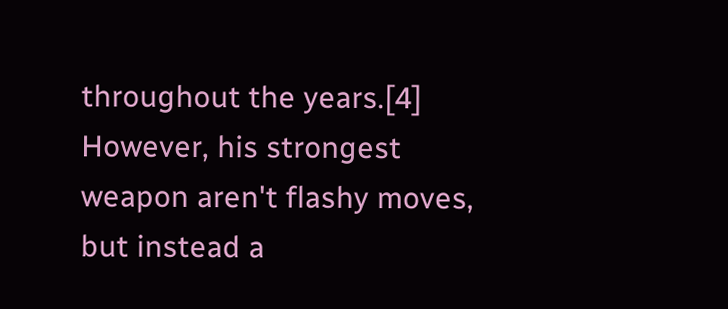throughout the years.[4] However, his strongest weapon aren't flashy moves, but instead a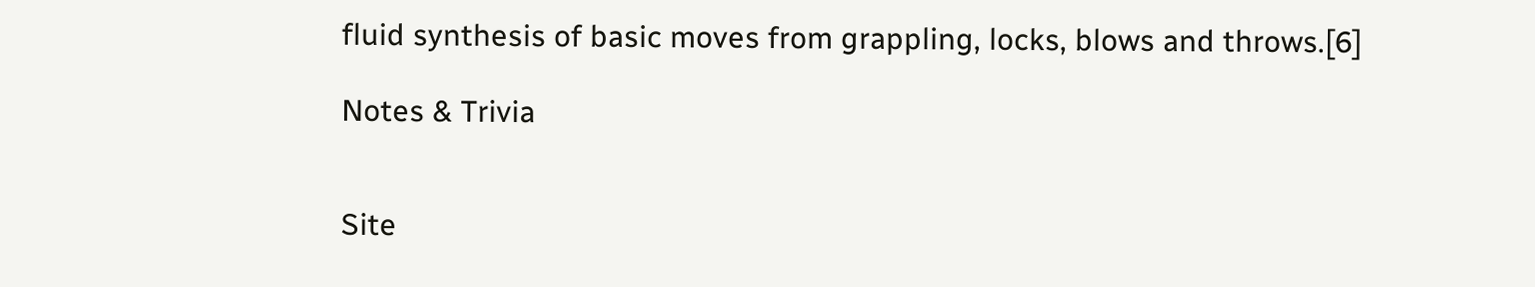fluid synthesis of basic moves from grappling, locks, blows and throws.[6]

Notes & Trivia


Site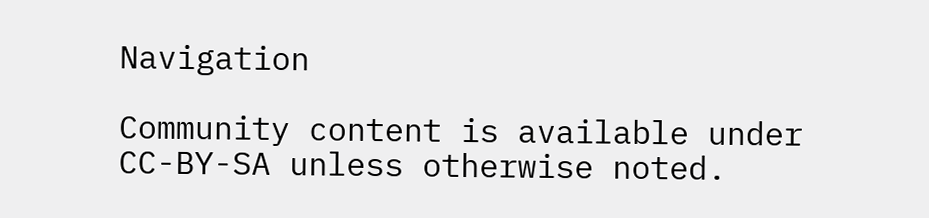Navigation

Community content is available under CC-BY-SA unless otherwise noted.